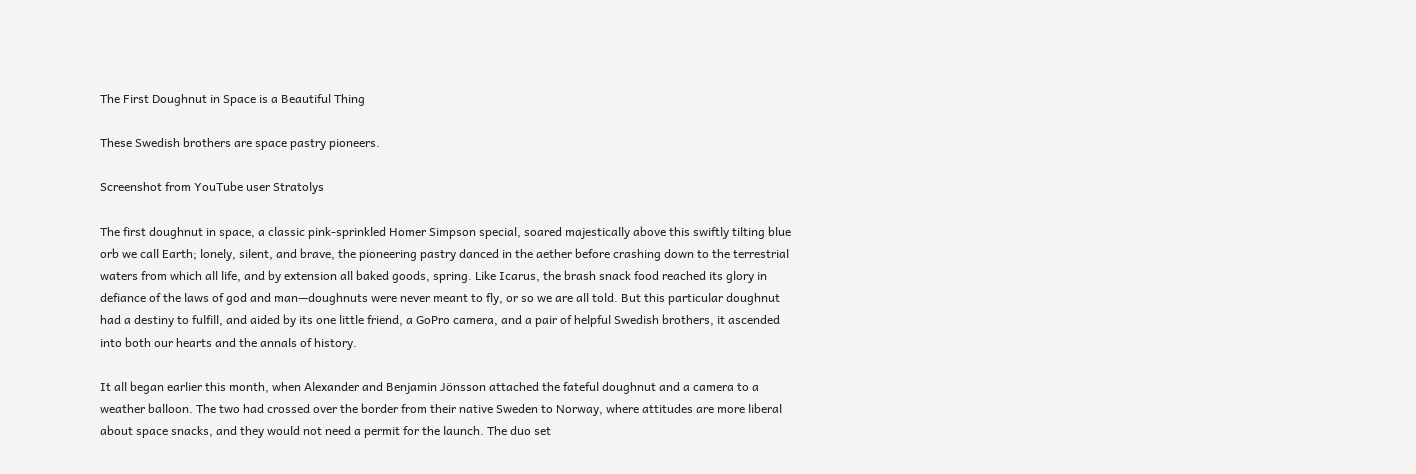The First Doughnut in Space is a Beautiful Thing

These Swedish brothers are space pastry pioneers.

Screenshot from YouTube user Stratolys

The first doughnut in space, a classic pink-sprinkled Homer Simpson special, soared majestically above this swiftly tilting blue orb we call Earth; lonely, silent, and brave, the pioneering pastry danced in the aether before crashing down to the terrestrial waters from which all life, and by extension all baked goods, spring. Like Icarus, the brash snack food reached its glory in defiance of the laws of god and man—doughnuts were never meant to fly, or so we are all told. But this particular doughnut had a destiny to fulfill, and aided by its one little friend, a GoPro camera, and a pair of helpful Swedish brothers, it ascended into both our hearts and the annals of history.

It all began earlier this month, when Alexander and Benjamin Jönsson attached the fateful doughnut and a camera to a weather balloon. The two had crossed over the border from their native Sweden to Norway, where attitudes are more liberal about space snacks, and they would not need a permit for the launch. The duo set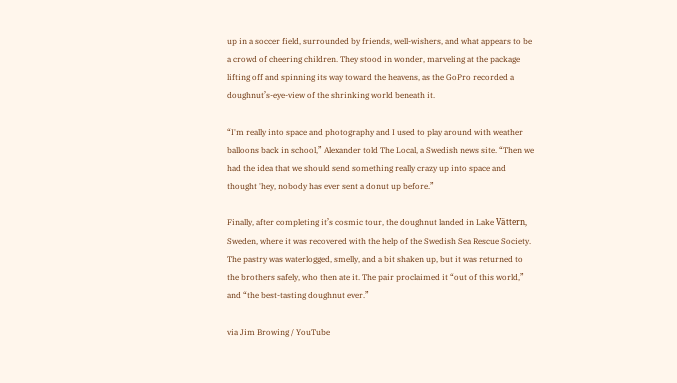up in a soccer field, surrounded by friends, well-wishers, and what appears to be a crowd of cheering children. They stood in wonder, marveling at the package lifting off and spinning its way toward the heavens, as the GoPro recorded a doughnut’s-eye-view of the shrinking world beneath it.

“I'm really into space and photography and I used to play around with weather balloons back in school,” Alexander told The Local, a Swedish news site. “Then we had the idea that we should send something really crazy up into space and thought 'hey, nobody has ever sent a donut up before.”

Finally, after completing it’s cosmic tour, the doughnut landed in Lake Vättern, Sweden, where it was recovered with the help of the Swedish Sea Rescue Society. The pastry was waterlogged, smelly, and a bit shaken up, but it was returned to the brothers safely, who then ate it. The pair proclaimed it “out of this world,” and “the best-tasting doughnut ever.”

via Jim Browing / YouTube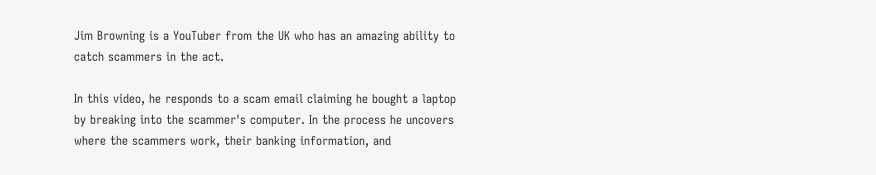Jim Browning is a YouTuber from the UK who has an amazing ability to catch scammers in the act.

In this video, he responds to a scam email claiming he bought a laptop by breaking into the scammer's computer. In the process he uncovers where the scammers work, their banking information, and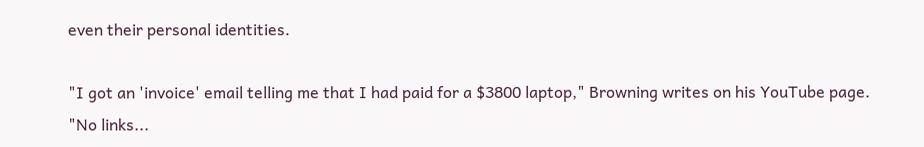even their personal identities.

"I got an 'invoice' email telling me that I had paid for a $3800 laptop," Browning writes on his YouTube page. "No links...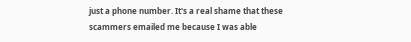just a phone number. It's a real shame that these scammers emailed me because I was able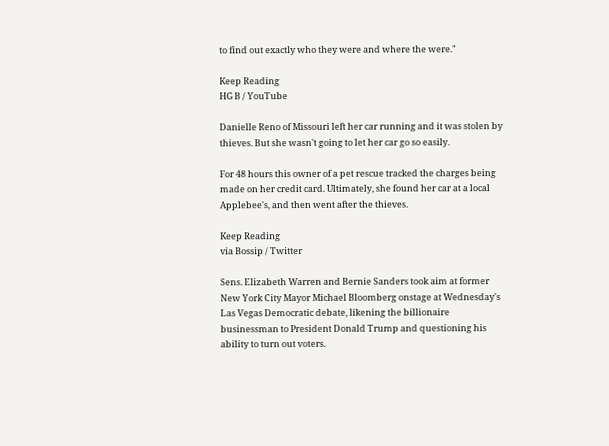to find out exactly who they were and where the were."

Keep Reading
HG B / YouTube

Danielle Reno of Missouri left her car running and it was stolen by thieves. But she wasn't going to let her car go so easily.

For 48 hours this owner of a pet rescue tracked the charges being made on her credit card. Ultimately, she found her car at a local Applebee's, and then went after the thieves.

Keep Reading
via Bossip / Twitter

Sens. Elizabeth Warren and Bernie Sanders took aim at former New York City Mayor Michael Bloomberg onstage at Wednesday's Las Vegas Democratic debate, likening the billionaire businessman to President Donald Trump and questioning his ability to turn out voters.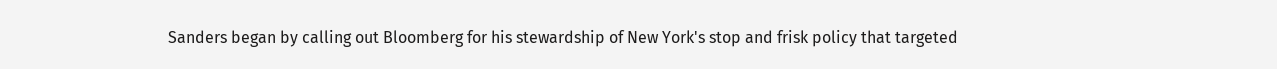Sanders began by calling out Bloomberg for his stewardship of New York's stop and frisk policy that targeted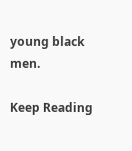young black men.

Keep Reading